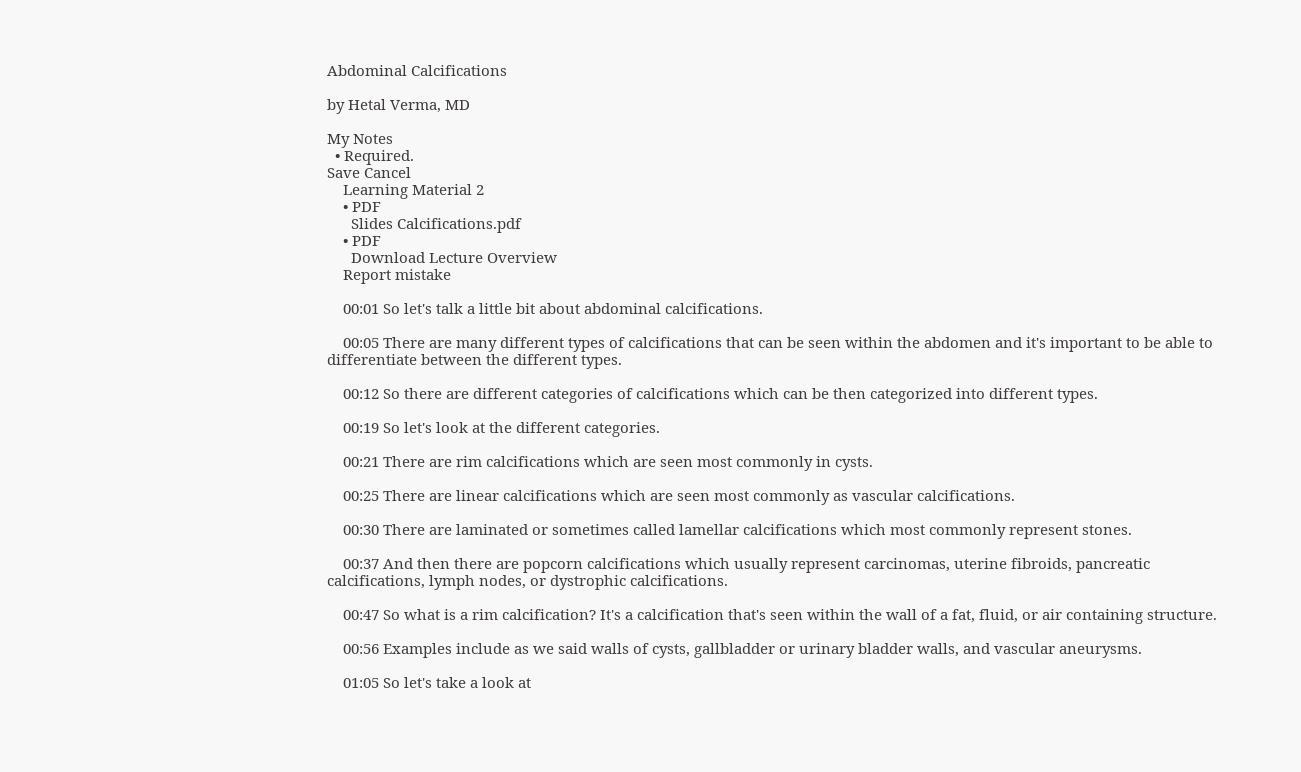Abdominal Calcifications

by Hetal Verma, MD

My Notes
  • Required.
Save Cancel
    Learning Material 2
    • PDF
      Slides Calcifications.pdf
    • PDF
      Download Lecture Overview
    Report mistake

    00:01 So let's talk a little bit about abdominal calcifications.

    00:05 There are many different types of calcifications that can be seen within the abdomen and it's important to be able to differentiate between the different types.

    00:12 So there are different categories of calcifications which can be then categorized into different types.

    00:19 So let's look at the different categories.

    00:21 There are rim calcifications which are seen most commonly in cysts.

    00:25 There are linear calcifications which are seen most commonly as vascular calcifications.

    00:30 There are laminated or sometimes called lamellar calcifications which most commonly represent stones.

    00:37 And then there are popcorn calcifications which usually represent carcinomas, uterine fibroids, pancreatic calcifications, lymph nodes, or dystrophic calcifications.

    00:47 So what is a rim calcification? It's a calcification that's seen within the wall of a fat, fluid, or air containing structure.

    00:56 Examples include as we said walls of cysts, gallbladder or urinary bladder walls, and vascular aneurysms.

    01:05 So let's take a look at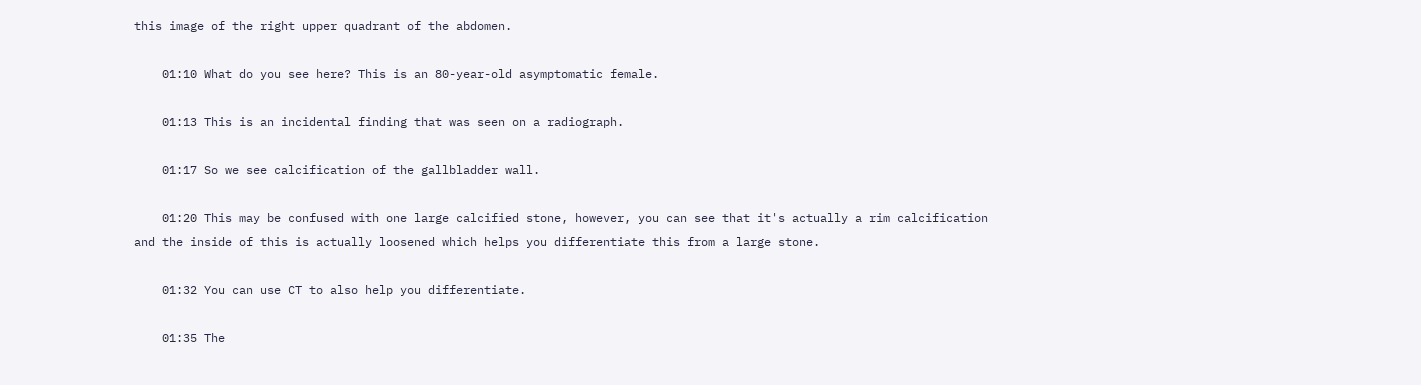this image of the right upper quadrant of the abdomen.

    01:10 What do you see here? This is an 80-year-old asymptomatic female.

    01:13 This is an incidental finding that was seen on a radiograph.

    01:17 So we see calcification of the gallbladder wall.

    01:20 This may be confused with one large calcified stone, however, you can see that it's actually a rim calcification and the inside of this is actually loosened which helps you differentiate this from a large stone.

    01:32 You can use CT to also help you differentiate.

    01:35 The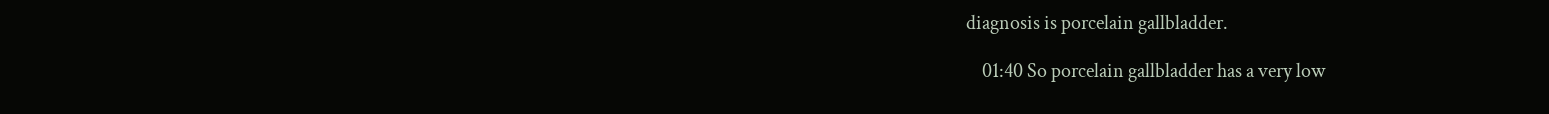diagnosis is porcelain gallbladder.

    01:40 So porcelain gallbladder has a very low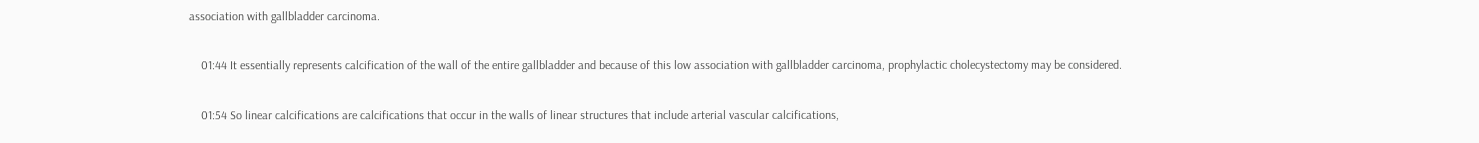association with gallbladder carcinoma.

    01:44 It essentially represents calcification of the wall of the entire gallbladder and because of this low association with gallbladder carcinoma, prophylactic cholecystectomy may be considered.

    01:54 So linear calcifications are calcifications that occur in the walls of linear structures that include arterial vascular calcifications,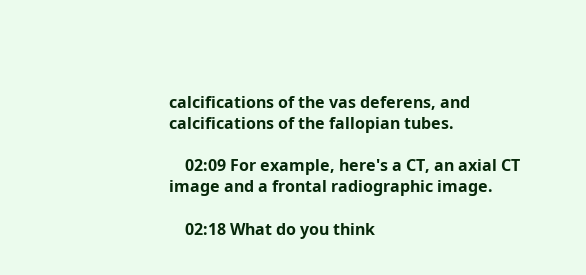calcifications of the vas deferens, and calcifications of the fallopian tubes.

    02:09 For example, here's a CT, an axial CT image and a frontal radiographic image.

    02:18 What do you think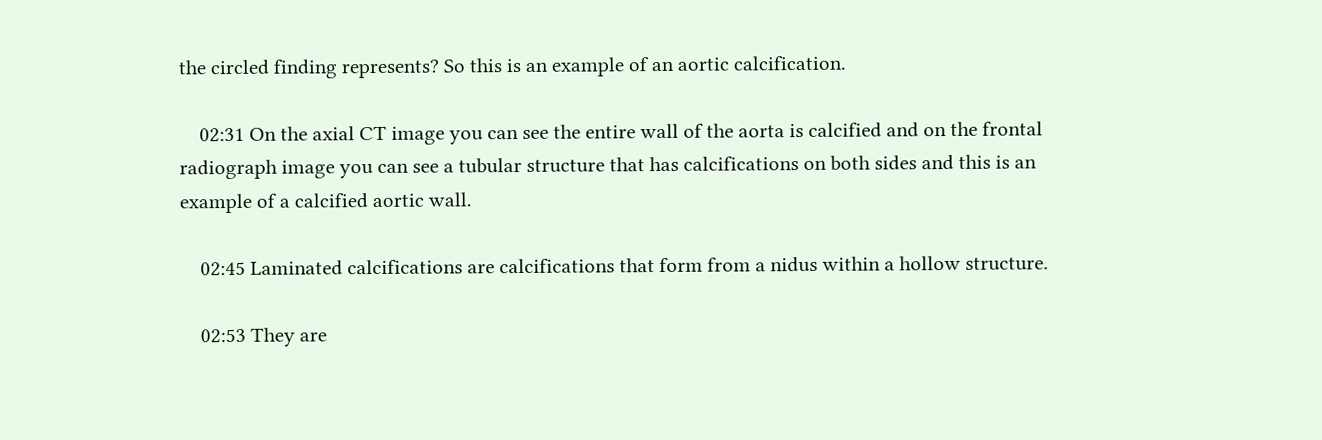the circled finding represents? So this is an example of an aortic calcification.

    02:31 On the axial CT image you can see the entire wall of the aorta is calcified and on the frontal radiograph image you can see a tubular structure that has calcifications on both sides and this is an example of a calcified aortic wall.

    02:45 Laminated calcifications are calcifications that form from a nidus within a hollow structure.

    02:53 They are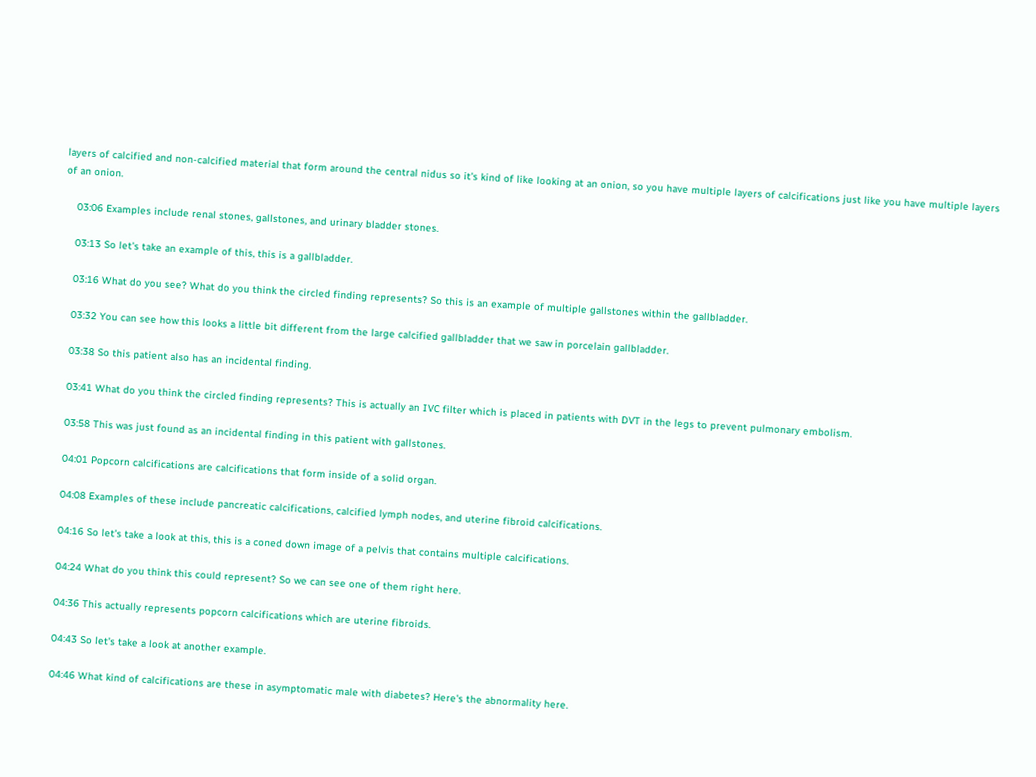layers of calcified and non-calcified material that form around the central nidus so it's kind of like looking at an onion, so you have multiple layers of calcifications just like you have multiple layers of an onion.

    03:06 Examples include renal stones, gallstones, and urinary bladder stones.

    03:13 So let's take an example of this, this is a gallbladder.

    03:16 What do you see? What do you think the circled finding represents? So this is an example of multiple gallstones within the gallbladder.

    03:32 You can see how this looks a little bit different from the large calcified gallbladder that we saw in porcelain gallbladder.

    03:38 So this patient also has an incidental finding.

    03:41 What do you think the circled finding represents? This is actually an IVC filter which is placed in patients with DVT in the legs to prevent pulmonary embolism.

    03:58 This was just found as an incidental finding in this patient with gallstones.

    04:01 Popcorn calcifications are calcifications that form inside of a solid organ.

    04:08 Examples of these include pancreatic calcifications, calcified lymph nodes, and uterine fibroid calcifications.

    04:16 So let's take a look at this, this is a coned down image of a pelvis that contains multiple calcifications.

    04:24 What do you think this could represent? So we can see one of them right here.

    04:36 This actually represents popcorn calcifications which are uterine fibroids.

    04:43 So let's take a look at another example.

    04:46 What kind of calcifications are these in asymptomatic male with diabetes? Here's the abnormality here.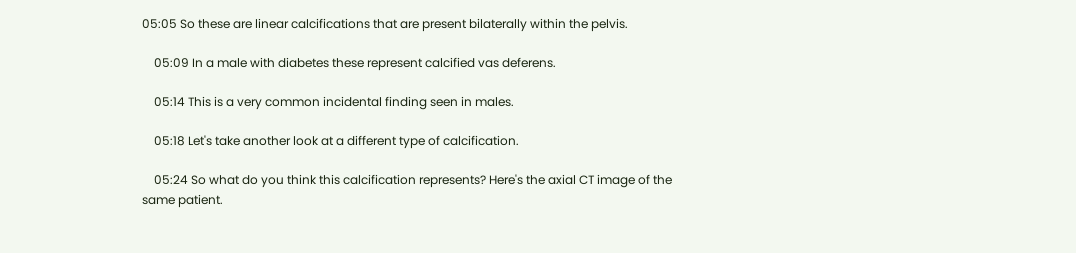05:05 So these are linear calcifications that are present bilaterally within the pelvis.

    05:09 In a male with diabetes these represent calcified vas deferens.

    05:14 This is a very common incidental finding seen in males.

    05:18 Let's take another look at a different type of calcification.

    05:24 So what do you think this calcification represents? Here's the axial CT image of the same patient.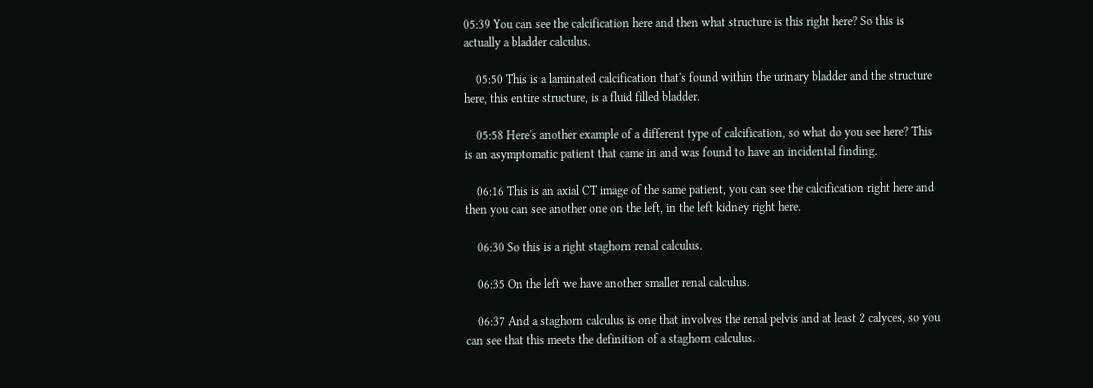05:39 You can see the calcification here and then what structure is this right here? So this is actually a bladder calculus.

    05:50 This is a laminated calcification that's found within the urinary bladder and the structure here, this entire structure, is a fluid filled bladder.

    05:58 Here's another example of a different type of calcification, so what do you see here? This is an asymptomatic patient that came in and was found to have an incidental finding.

    06:16 This is an axial CT image of the same patient, you can see the calcification right here and then you can see another one on the left, in the left kidney right here.

    06:30 So this is a right staghorn renal calculus.

    06:35 On the left we have another smaller renal calculus.

    06:37 And a staghorn calculus is one that involves the renal pelvis and at least 2 calyces, so you can see that this meets the definition of a staghorn calculus.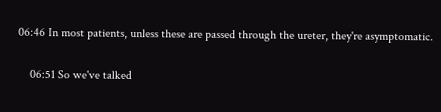06:46 In most patients, unless these are passed through the ureter, they're asymptomatic.

    06:51 So we've talked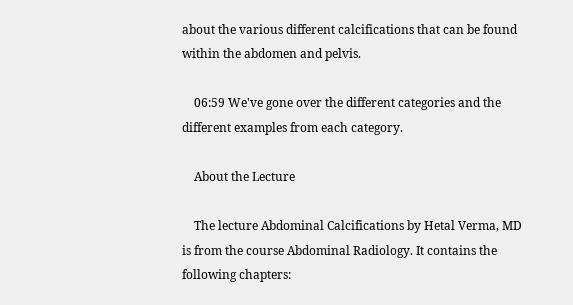about the various different calcifications that can be found within the abdomen and pelvis.

    06:59 We've gone over the different categories and the different examples from each category.

    About the Lecture

    The lecture Abdominal Calcifications by Hetal Verma, MD is from the course Abdominal Radiology. It contains the following chapters: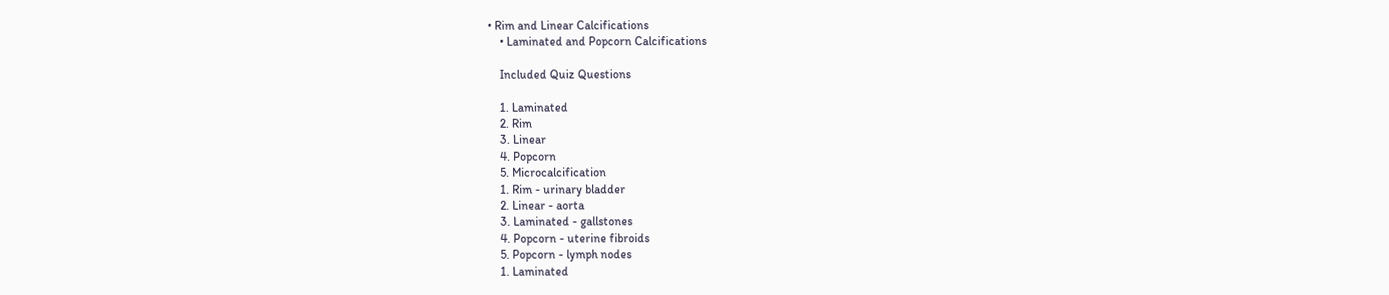• Rim and Linear Calcifications
    • Laminated and Popcorn Calcifications

    Included Quiz Questions

    1. Laminated
    2. Rim
    3. Linear
    4. Popcorn
    5. Microcalcification
    1. Rim - urinary bladder
    2. Linear - aorta
    3. Laminated - gallstones
    4. Popcorn - uterine fibroids
    5. Popcorn - lymph nodes
    1. Laminated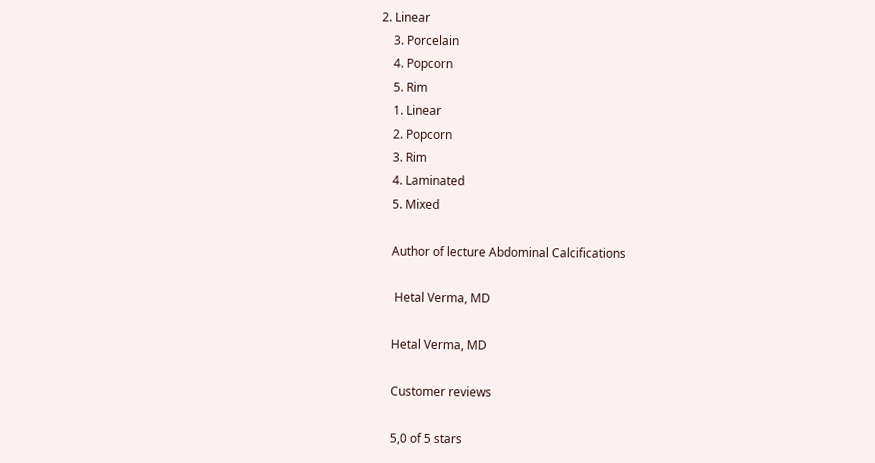2. Linear
    3. Porcelain
    4. Popcorn
    5. Rim
    1. Linear
    2. Popcorn
    3. Rim
    4. Laminated
    5. Mixed

    Author of lecture Abdominal Calcifications

     Hetal Verma, MD

    Hetal Verma, MD

    Customer reviews

    5,0 of 5 stars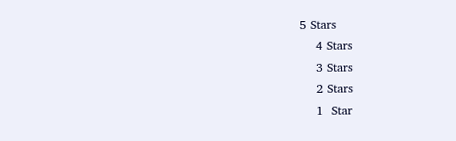5 Stars
    4 Stars
    3 Stars
    2 Stars
    1  Star